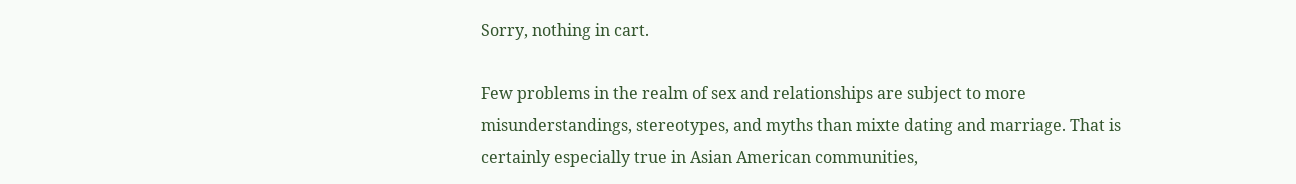Sorry, nothing in cart.

Few problems in the realm of sex and relationships are subject to more misunderstandings, stereotypes, and myths than mixte dating and marriage. That is certainly especially true in Asian American communities,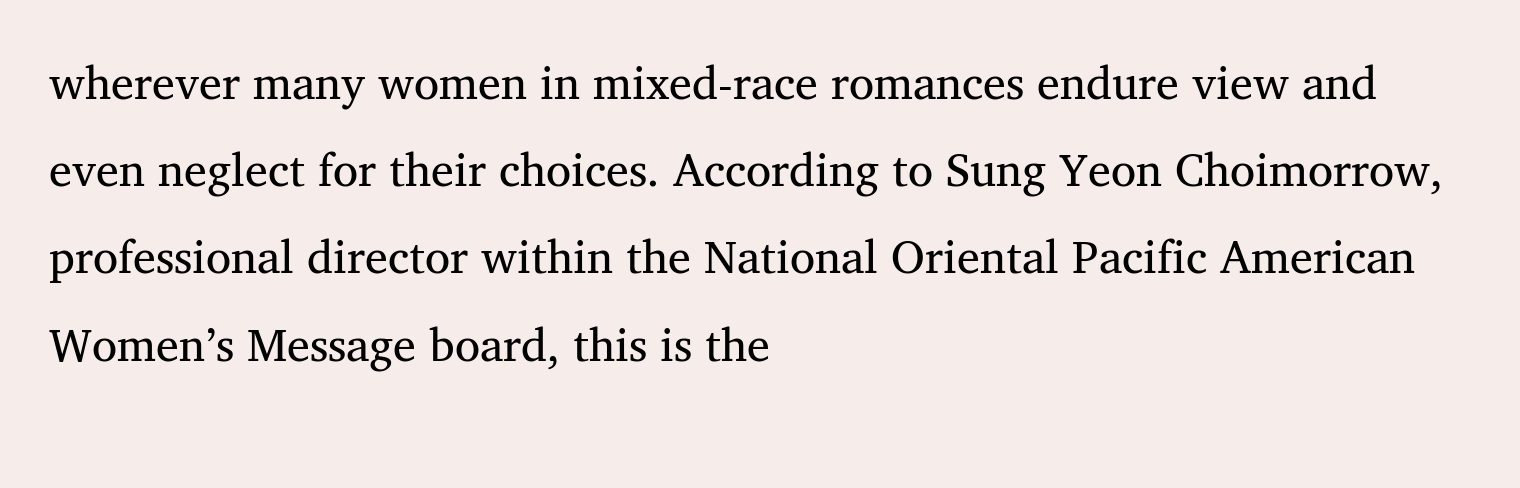wherever many women in mixed-race romances endure view and even neglect for their choices. According to Sung Yeon Choimorrow, professional director within the National Oriental Pacific American Women’s Message board, this is the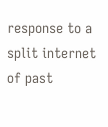response to a split internet of past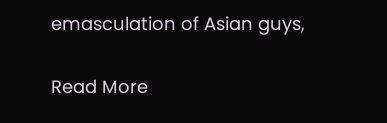emasculation of Asian guys,

Read More